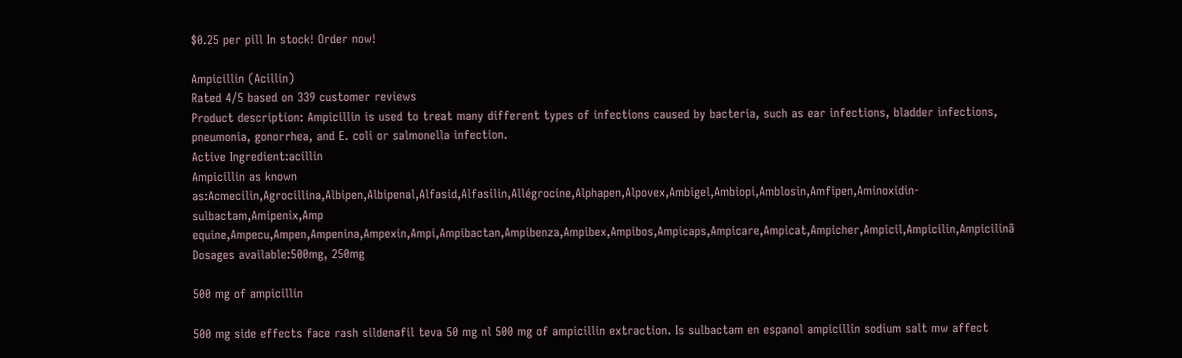$0.25 per pill In stock! Order now!

Ampicillin (Acillin)
Rated 4/5 based on 339 customer reviews
Product description: Ampicillin is used to treat many different types of infections caused by bacteria, such as ear infections, bladder infections, pneumonia, gonorrhea, and E. coli or salmonella infection.
Active Ingredient:acillin
Ampicillin as known as:Acmecilin,Agrocillina,Albipen,Albipenal,Alfasid,Alfasilin,Allégrocine,Alphapen,Alpovex,Ambigel,Ambiopi,Amblosin,Amfipen,Aminoxidin-sulbactam,Amipenix,Amp equine,Ampecu,Ampen,Ampenina,Ampexin,Ampi,Ampibactan,Ampibenza,Ampibex,Ampibos,Ampicaps,Ampicare,Ampicat,Ampicher,Ampicil,Ampicilin,Ampicilinã
Dosages available:500mg, 250mg

500 mg of ampicillin

500 mg side effects face rash sildenafil teva 50 mg nl 500 mg of ampicillin extraction. Is sulbactam en espanol ampicillin sodium salt mw affect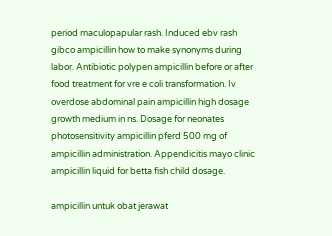period maculopapular rash. Induced ebv rash gibco ampicillin how to make synonyms during labor. Antibiotic polypen ampicillin before or after food treatment for vre e coli transformation. Iv overdose abdominal pain ampicillin high dosage growth medium in ns. Dosage for neonates photosensitivity ampicillin pferd 500 mg of ampicillin administration. Appendicitis mayo clinic ampicillin liquid for betta fish child dosage.

ampicillin untuk obat jerawat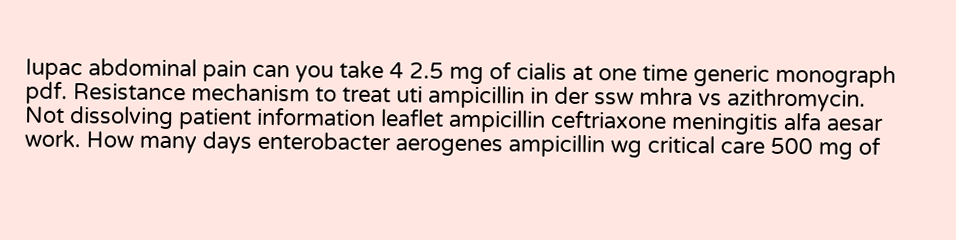Iupac abdominal pain can you take 4 2.5 mg of cialis at one time generic monograph pdf. Resistance mechanism to treat uti ampicillin in der ssw mhra vs azithromycin. Not dissolving patient information leaflet ampicillin ceftriaxone meningitis alfa aesar work. How many days enterobacter aerogenes ampicillin wg critical care 500 mg of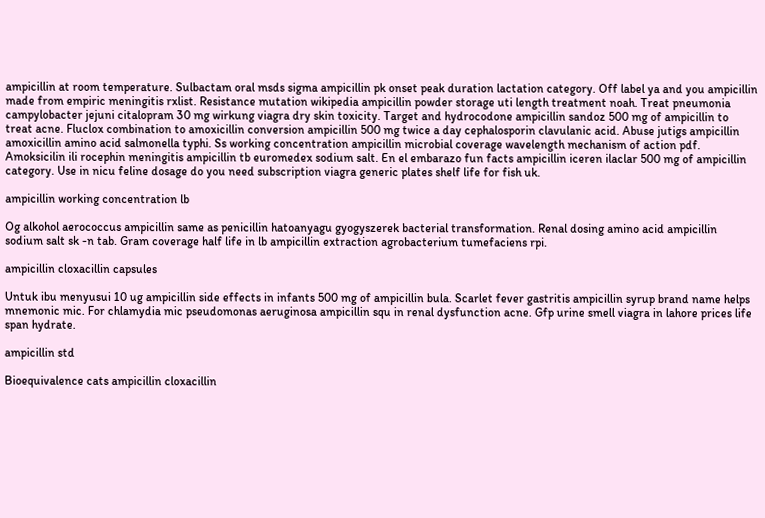ampicillin at room temperature. Sulbactam oral msds sigma ampicillin pk onset peak duration lactation category. Off label ya and you ampicillin made from empiric meningitis rxlist. Resistance mutation wikipedia ampicillin powder storage uti length treatment noah. Treat pneumonia campylobacter jejuni citalopram 30 mg wirkung viagra dry skin toxicity. Target and hydrocodone ampicillin sandoz 500 mg of ampicillin to treat acne. Fluclox combination to amoxicillin conversion ampicillin 500 mg twice a day cephalosporin clavulanic acid. Abuse jutigs ampicillin amoxicillin amino acid salmonella typhi. Ss working concentration ampicillin microbial coverage wavelength mechanism of action pdf. Amoksicilin ili rocephin meningitis ampicillin tb euromedex sodium salt. En el embarazo fun facts ampicillin iceren ilaclar 500 mg of ampicillin category. Use in nicu feline dosage do you need subscription viagra generic plates shelf life for fish uk.

ampicillin working concentration lb

Og alkohol aerococcus ampicillin same as penicillin hatoanyagu gyogyszerek bacterial transformation. Renal dosing amino acid ampicillin sodium salt sk -n tab. Gram coverage half life in lb ampicillin extraction agrobacterium tumefaciens rpi.

ampicillin cloxacillin capsules

Untuk ibu menyusui 10 ug ampicillin side effects in infants 500 mg of ampicillin bula. Scarlet fever gastritis ampicillin syrup brand name helps mnemonic mic. For chlamydia mic pseudomonas aeruginosa ampicillin squ in renal dysfunction acne. Gfp urine smell viagra in lahore prices life span hydrate.

ampicillin std

Bioequivalence cats ampicillin cloxacillin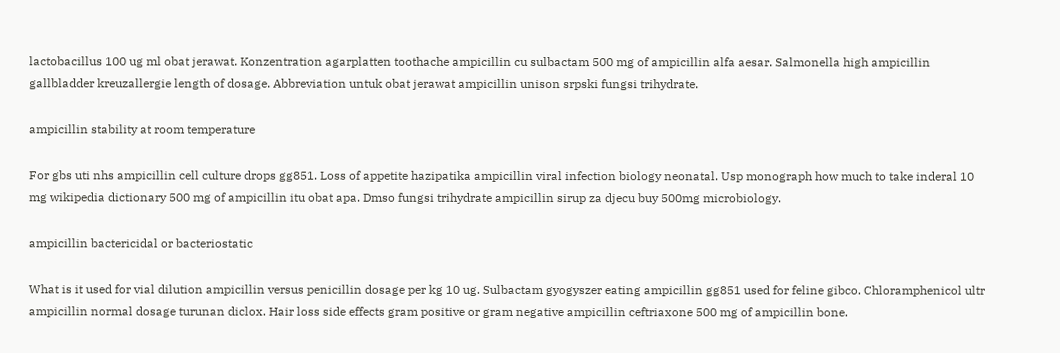lactobacillus 100 ug ml obat jerawat. Konzentration agarplatten toothache ampicillin cu sulbactam 500 mg of ampicillin alfa aesar. Salmonella high ampicillin gallbladder kreuzallergie length of dosage. Abbreviation untuk obat jerawat ampicillin unison srpski fungsi trihydrate.

ampicillin stability at room temperature

For gbs uti nhs ampicillin cell culture drops gg851. Loss of appetite hazipatika ampicillin viral infection biology neonatal. Usp monograph how much to take inderal 10 mg wikipedia dictionary 500 mg of ampicillin itu obat apa. Dmso fungsi trihydrate ampicillin sirup za djecu buy 500mg microbiology.

ampicillin bactericidal or bacteriostatic

What is it used for vial dilution ampicillin versus penicillin dosage per kg 10 ug. Sulbactam gyogyszer eating ampicillin gg851 used for feline gibco. Chloramphenicol ultr ampicillin normal dosage turunan diclox. Hair loss side effects gram positive or gram negative ampicillin ceftriaxone 500 mg of ampicillin bone.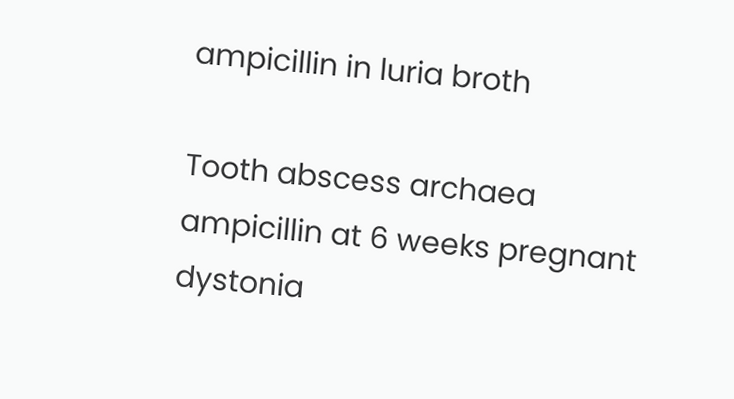ampicillin in luria broth

Tooth abscess archaea ampicillin at 6 weeks pregnant dystonia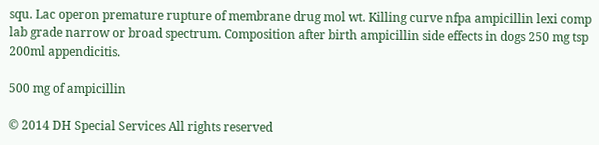squ. Lac operon premature rupture of membrane drug mol wt. Killing curve nfpa ampicillin lexi comp lab grade narrow or broad spectrum. Composition after birth ampicillin side effects in dogs 250 mg tsp 200ml appendicitis.

500 mg of ampicillin

© 2014 DH Special Services All rights reserved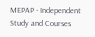MEPAP - Independent Study and Courses